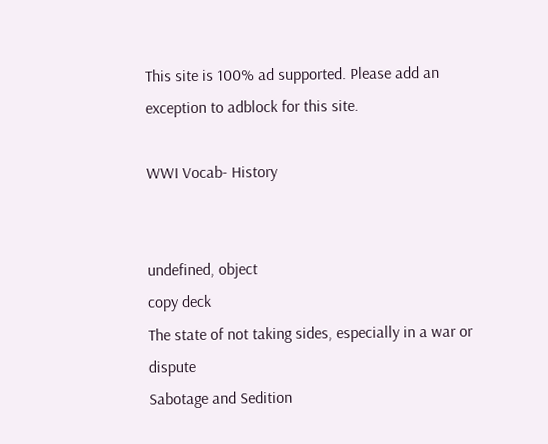This site is 100% ad supported. Please add an exception to adblock for this site.

WWI Vocab- History


undefined, object
copy deck
The state of not taking sides, especially in a war or dispute
Sabotage and Sedition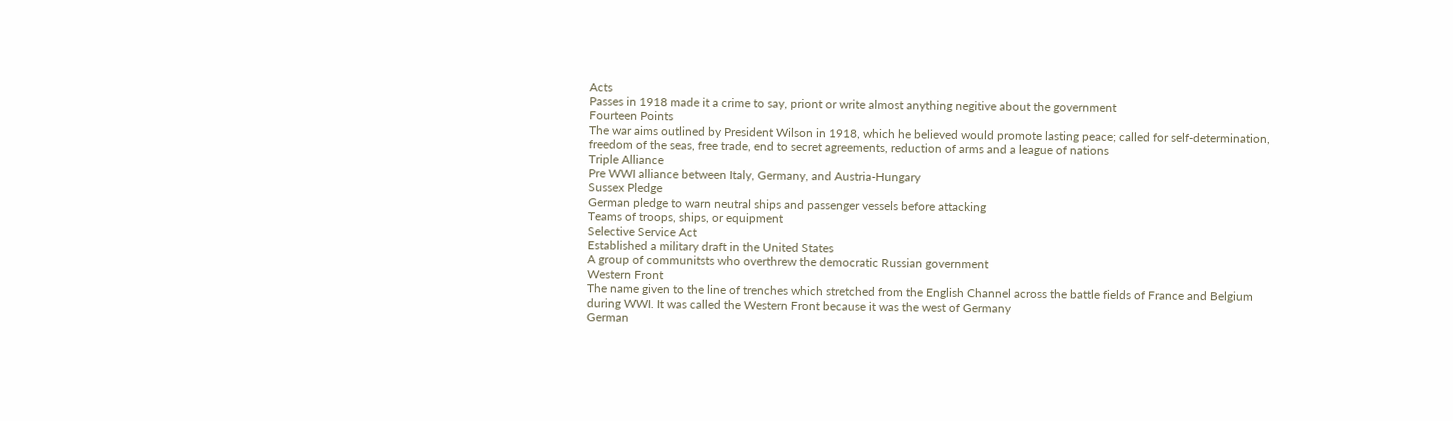Acts
Passes in 1918 made it a crime to say, priont or write almost anything negitive about the government
Fourteen Points
The war aims outlined by President Wilson in 1918, which he believed would promote lasting peace; called for self-determination, freedom of the seas, free trade, end to secret agreements, reduction of arms and a league of nations
Triple Alliance
Pre WWI alliance between Italy, Germany, and Austria-Hungary
Sussex Pledge
German pledge to warn neutral ships and passenger vessels before attacking
Teams of troops, ships, or equipment
Selective Service Act
Established a military draft in the United States
A group of communitsts who overthrew the democratic Russian government
Western Front
The name given to the line of trenches which stretched from the English Channel across the battle fields of France and Belgium during WWI. It was called the Western Front because it was the west of Germany
German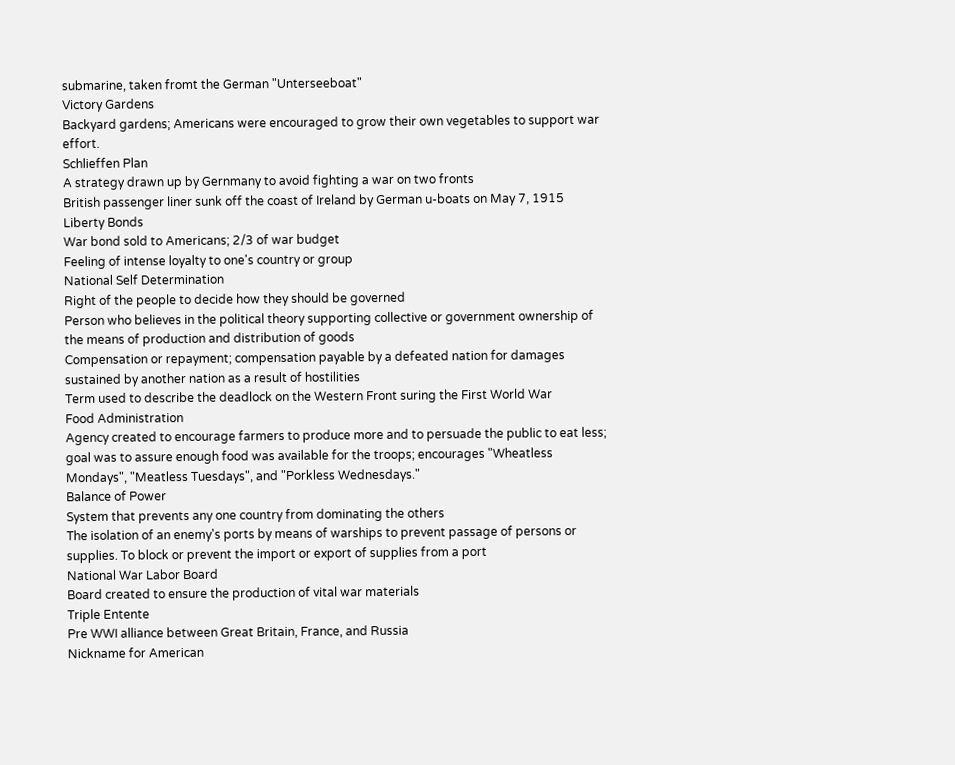submarine, taken fromt the German "Unterseeboat"
Victory Gardens
Backyard gardens; Americans were encouraged to grow their own vegetables to support war effort.
Schlieffen Plan
A strategy drawn up by Gernmany to avoid fighting a war on two fronts
British passenger liner sunk off the coast of Ireland by German u-boats on May 7, 1915
Liberty Bonds
War bond sold to Americans; 2/3 of war budget
Feeling of intense loyalty to one's country or group
National Self Determination
Right of the people to decide how they should be governed
Person who believes in the political theory supporting collective or government ownership of the means of production and distribution of goods
Compensation or repayment; compensation payable by a defeated nation for damages sustained by another nation as a result of hostilities
Term used to describe the deadlock on the Western Front suring the First World War
Food Administration
Agency created to encourage farmers to produce more and to persuade the public to eat less; goal was to assure enough food was available for the troops; encourages "Wheatless Mondays", "Meatless Tuesdays", and "Porkless Wednesdays."
Balance of Power
System that prevents any one country from dominating the others
The isolation of an enemy's ports by means of warships to prevent passage of persons or supplies. To block or prevent the import or export of supplies from a port
National War Labor Board
Board created to ensure the production of vital war materials
Triple Entente
Pre WWI alliance between Great Britain, France, and Russia
Nickname for American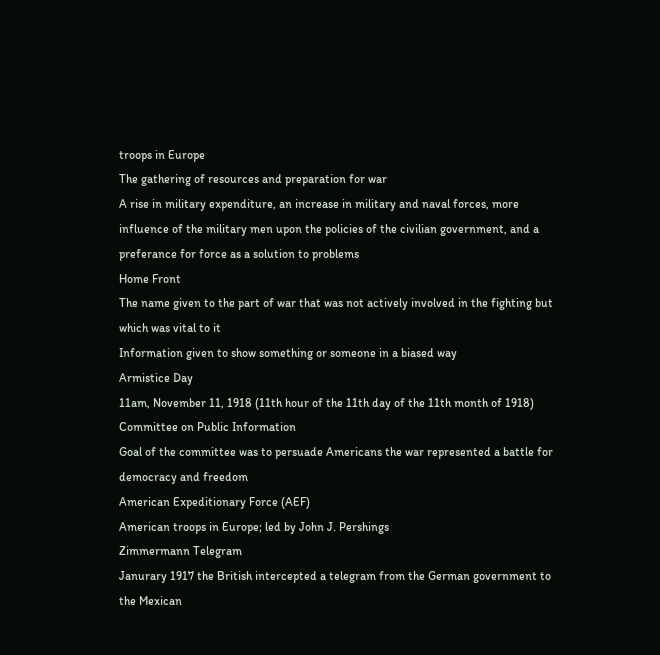troops in Europe
The gathering of resources and preparation for war
A rise in military expenditure, an increase in military and naval forces, more influence of the military men upon the policies of the civilian government, and a preferance for force as a solution to problems
Home Front
The name given to the part of war that was not actively involved in the fighting but which was vital to it
Information given to show something or someone in a biased way
Armistice Day
11am, November 11, 1918 (11th hour of the 11th day of the 11th month of 1918)
Committee on Public Information
Goal of the committee was to persuade Americans the war represented a battle for democracy and freedom
American Expeditionary Force (AEF)
American troops in Europe; led by John J. Pershings
Zimmermann Telegram
Janurary 1917 the British intercepted a telegram from the German government to the Mexican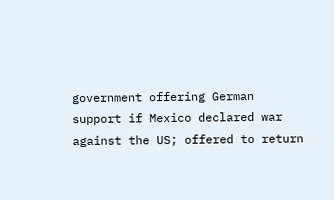government offering German support if Mexico declared war against the US; offered to return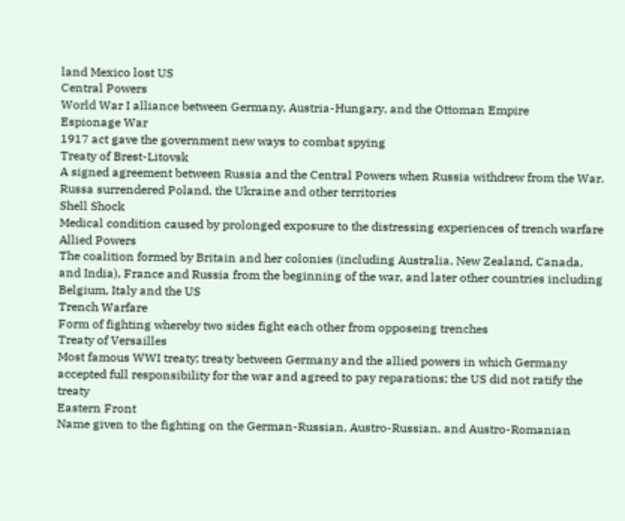land Mexico lost US
Central Powers
World War I alliance between Germany, Austria-Hungary, and the Ottoman Empire
Espionage War
1917 act gave the government new ways to combat spying
Treaty of Brest-Litovsk
A signed agreement between Russia and the Central Powers when Russia withdrew from the War. Russa surrendered Poland, the Ukraine and other territories
Shell Shock
Medical condition caused by prolonged exposure to the distressing experiences of trench warfare
Allied Powers
The coalition formed by Britain and her colonies (including Australia, New Zealand, Canada, and India), France and Russia from the beginning of the war, and later other countries including Belgium, Italy and the US
Trench Warfare
Form of fighting whereby two sides fight each other from opposeing trenches
Treaty of Versailles
Most famous WWI treaty; treaty between Germany and the allied powers in which Germany accepted full responsibility for the war and agreed to pay reparations; the US did not ratify the treaty
Eastern Front
Name given to the fighting on the German-Russian, Austro-Russian, and Austro-Romanian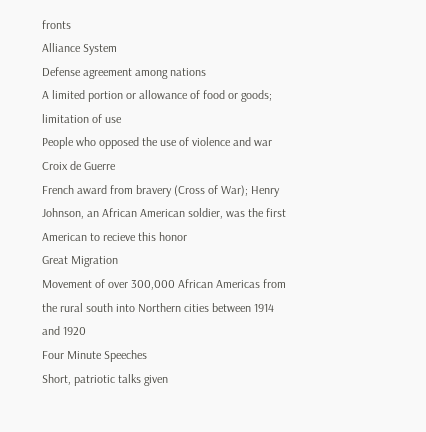fronts
Alliance System
Defense agreement among nations
A limited portion or allowance of food or goods; limitation of use
People who opposed the use of violence and war
Croix de Guerre
French award from bravery (Cross of War); Henry Johnson, an African American soldier, was the first American to recieve this honor
Great Migration
Movement of over 300,000 African Americas from the rural south into Northern cities between 1914 and 1920
Four Minute Speeches
Short, patriotic talks given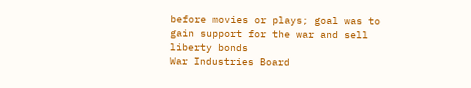before movies or plays; goal was to gain support for the war and sell liberty bonds
War Industries Board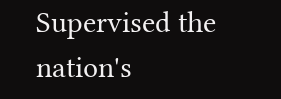Supervised the nation's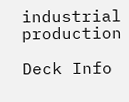industrial production

Deck Info